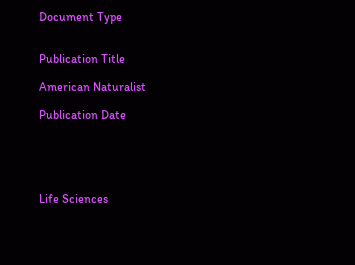Document Type


Publication Title

American Naturalist

Publication Date





Life Sciences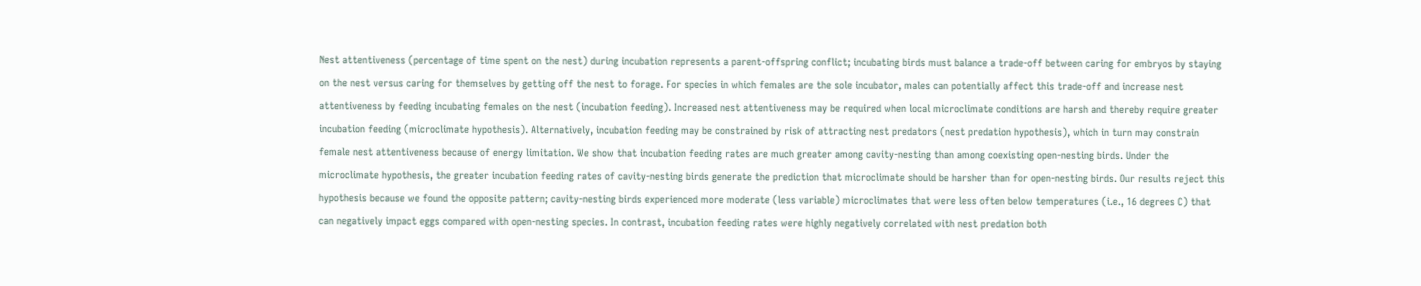Nest attentiveness (percentage of time spent on the nest) during incubation represents a parent-offspring conflict; incubating birds must balance a trade-off between caring for embryos by staying on the nest versus caring for themselves by getting off the nest to forage. For species in which females are the sole incubator, males can potentially affect this trade-off and increase nest attentiveness by feeding incubating females on the nest (incubation feeding). Increased nest attentiveness may be required when local microclimate conditions are harsh and thereby require greater incubation feeding (microclimate hypothesis). Alternatively, incubation feeding may be constrained by risk of attracting nest predators (nest predation hypothesis), which in turn may constrain female nest attentiveness because of energy limitation. We show that incubation feeding rates are much greater among cavity-nesting than among coexisting open-nesting birds. Under the microclimate hypothesis, the greater incubation feeding rates of cavity-nesting birds generate the prediction that microclimate should be harsher than for open-nesting birds. Our results reject this hypothesis because we found the opposite pattern; cavity-nesting birds experienced more moderate (less variable) microclimates that were less often below temperatures (i.e., 16 degrees C) that can negatively impact eggs compared with open-nesting species. In contrast, incubation feeding rates were highly negatively correlated with nest predation both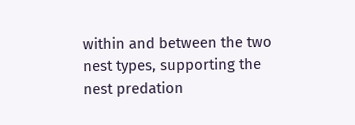within and between the two nest types, supporting the nest predation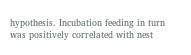hypothesis. Incubation feeding in turn was positively correlated with nest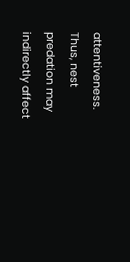attentiveness. Thus, nest predation may indirectly affect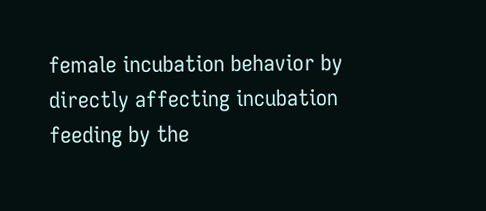female incubation behavior by directly affecting incubation feeding by the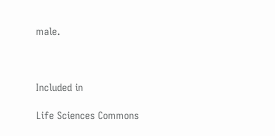male.



Included in

Life Sciences Commons